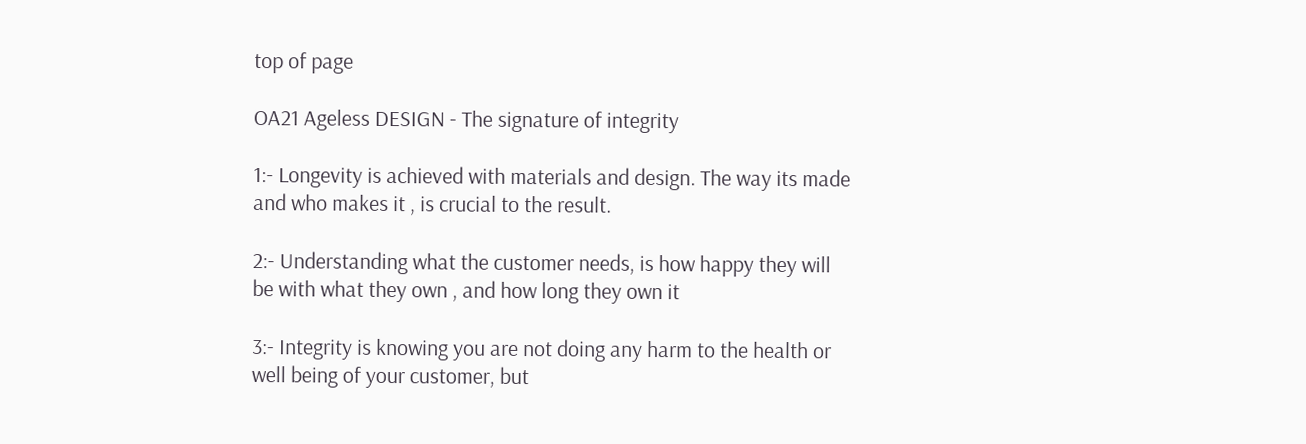top of page

OA21 Ageless DESIGN - The signature of integrity

1:- Longevity is achieved with materials and design. The way its made and who makes it , is crucial to the result.

2:- Understanding what the customer needs, is how happy they will be with what they own , and how long they own it

3:- Integrity is knowing you are not doing any harm to the health or well being of your customer, but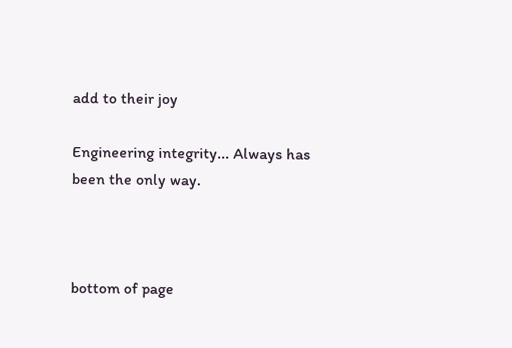add to their joy

Engineering integrity... Always has been the only way.



bottom of page